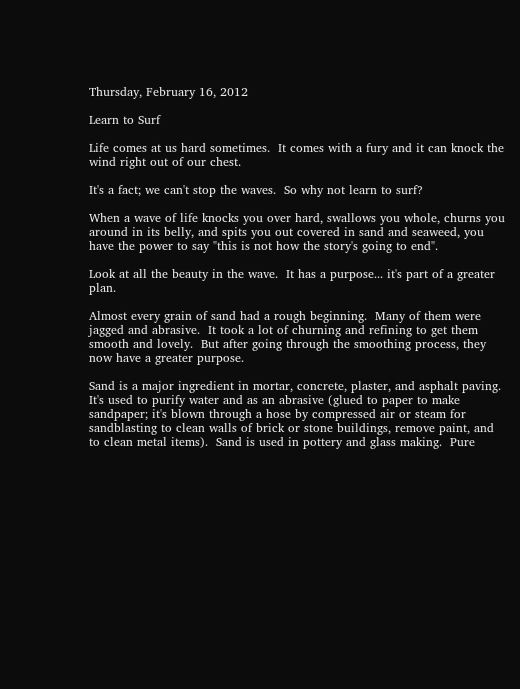Thursday, February 16, 2012

Learn to Surf

Life comes at us hard sometimes.  It comes with a fury and it can knock the wind right out of our chest.

It's a fact; we can't stop the waves.  So why not learn to surf?

When a wave of life knocks you over hard, swallows you whole, churns you around in its belly, and spits you out covered in sand and seaweed, you have the power to say "this is not how the story's going to end".

Look at all the beauty in the wave.  It has a purpose... it's part of a greater plan.

Almost every grain of sand had a rough beginning.  Many of them were jagged and abrasive.  It took a lot of churning and refining to get them smooth and lovely.  But after going through the smoothing process, they now have a greater purpose.

Sand is a major ingredient in mortar, concrete, plaster, and asphalt paving.  It's used to purify water and as an abrasive (glued to paper to make sandpaper; it's blown through a hose by compressed air or steam for sandblasting to clean walls of brick or stone buildings, remove paint, and to clean metal items).  Sand is used in pottery and glass making.  Pure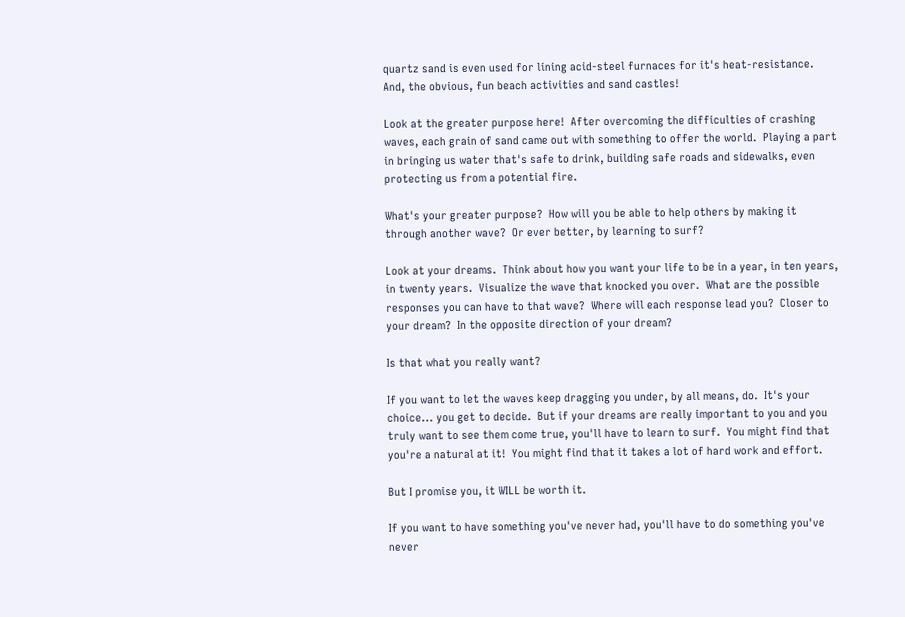quartz sand is even used for lining acid-steel furnaces for it's heat-resistance.  And, the obvious, fun beach activities and sand castles!

Look at the greater purpose here!  After overcoming the difficulties of crashing waves, each grain of sand came out with something to offer the world.  Playing a part in bringing us water that's safe to drink, building safe roads and sidewalks, even protecting us from a potential fire.

What's your greater purpose?  How will you be able to help others by making it through another wave?  Or ever better, by learning to surf?

Look at your dreams.  Think about how you want your life to be in a year, in ten years, in twenty years.  Visualize the wave that knocked you over.  What are the possible responses you can have to that wave?  Where will each response lead you?  Closer to your dream?  In the opposite direction of your dream?

Is that what you really want?

If you want to let the waves keep dragging you under, by all means, do.  It's your choice... you get to decide.  But if your dreams are really important to you and you truly want to see them come true, you'll have to learn to surf.  You might find that you're a natural at it!  You might find that it takes a lot of hard work and effort.

But I promise you, it WILL be worth it.

If you want to have something you've never had, you'll have to do something you've never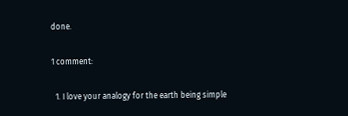done.

1 comment:

  1. I love your analogy for the earth being simple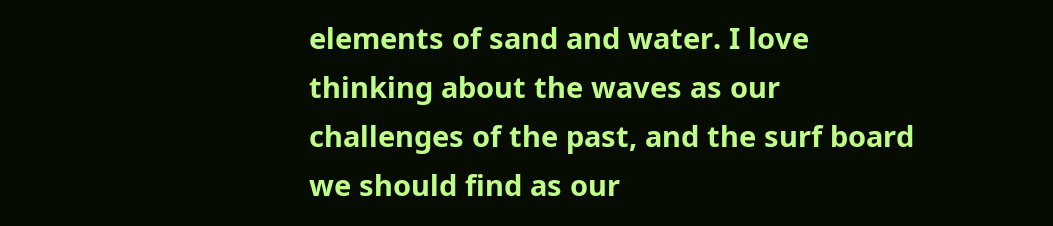elements of sand and water. I love thinking about the waves as our challenges of the past, and the surf board we should find as our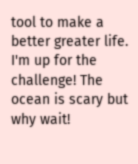tool to make a better greater life. I'm up for the challenge! The ocean is scary but why wait!